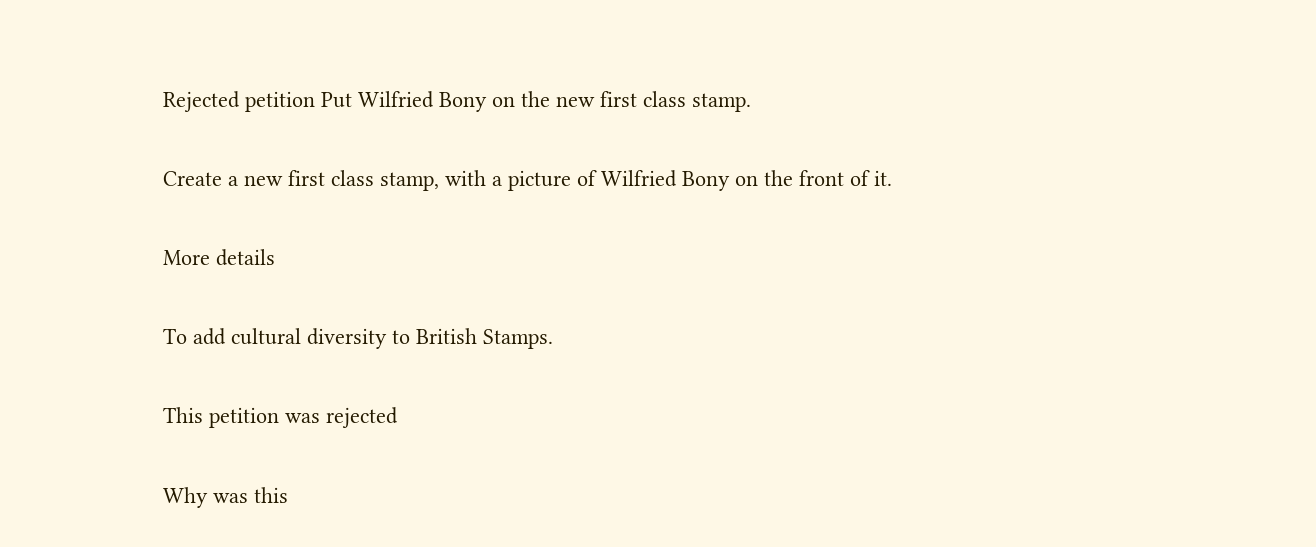Rejected petition Put Wilfried Bony on the new first class stamp.

Create a new first class stamp, with a picture of Wilfried Bony on the front of it.

More details

To add cultural diversity to British Stamps.

This petition was rejected

Why was this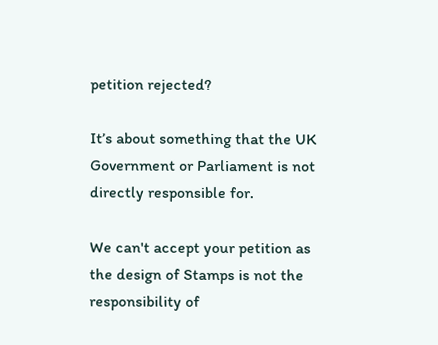petition rejected?

It’s about something that the UK Government or Parliament is not directly responsible for.

We can't accept your petition as the design of Stamps is not the responsibility of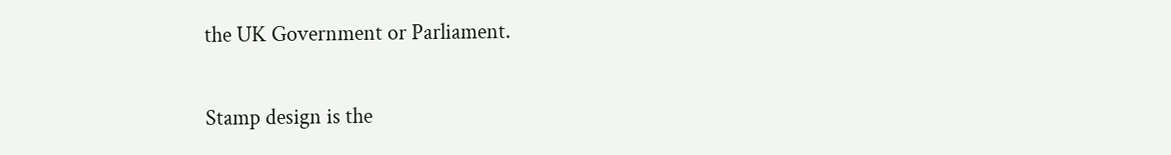the UK Government or Parliament.

Stamp design is the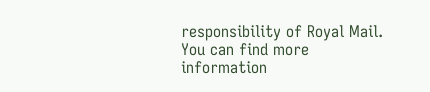responsibility of Royal Mail. You can find more information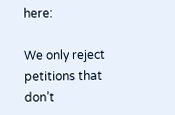here:

We only reject petitions that don’t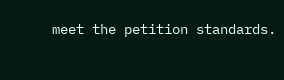meet the petition standards.